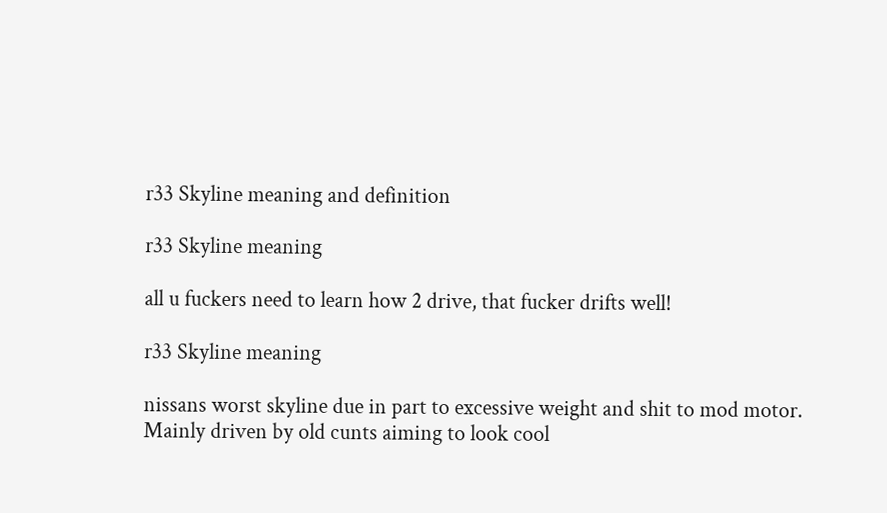r33 Skyline meaning and definition

r33 Skyline meaning

all u fuckers need to learn how 2 drive, that fucker drifts well!

r33 Skyline meaning

nissans worst skyline due in part to excessive weight and shit to mod motor. Mainly driven by old cunts aiming to look cool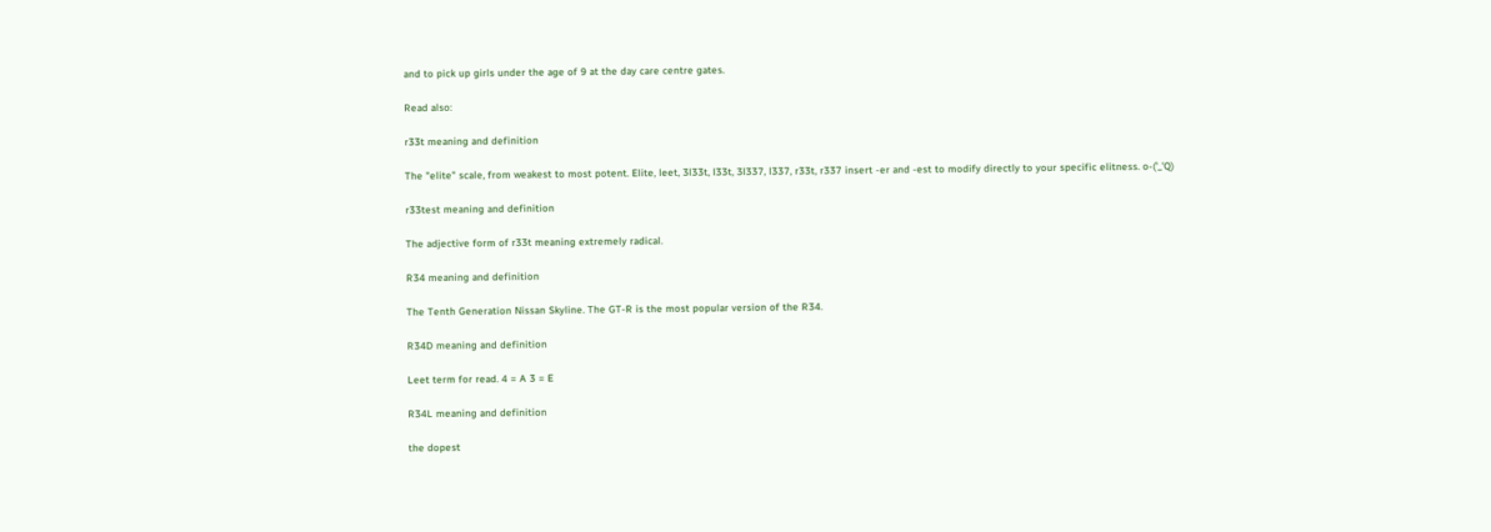and to pick up girls under the age of 9 at the day care centre gates.

Read also:

r33t meaning and definition

The "elite" scale, from weakest to most potent. Elite, leet, 3l33t, l33t, 3l337, l337, r33t, r337 insert -er and -est to modify directly to your specific elitness. o-('_'Q)

r33test meaning and definition

The adjective form of r33t meaning extremely radical.

R34 meaning and definition

The Tenth Generation Nissan Skyline. The GT-R is the most popular version of the R34.

R34D meaning and definition

Leet term for read. 4 = A 3 = E

R34L meaning and definition

the dopest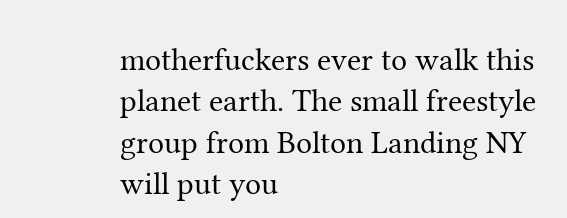motherfuckers ever to walk this planet earth. The small freestyle group from Bolton Landing NY will put you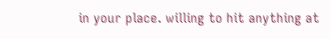in your place. willing to hit anything at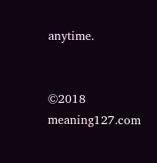anytime.


©2018 meaning127.com